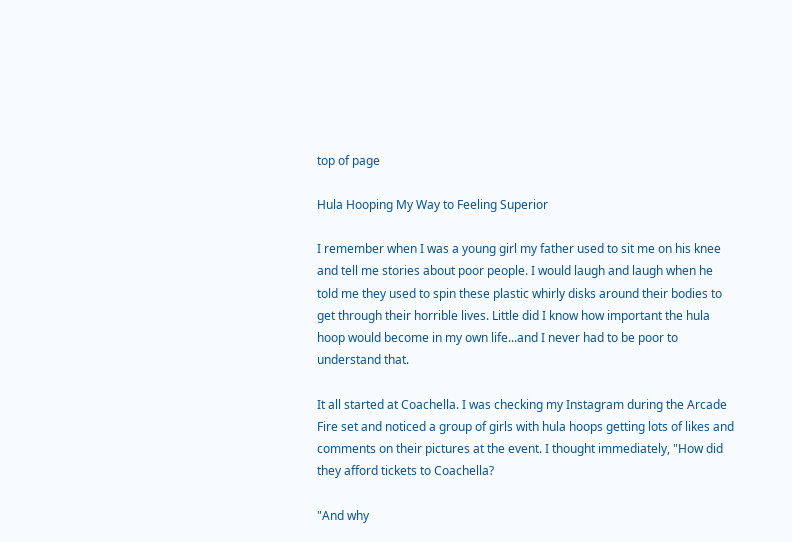top of page

Hula Hooping My Way to Feeling Superior

I remember when I was a young girl my father used to sit me on his knee and tell me stories about poor people. I would laugh and laugh when he told me they used to spin these plastic whirly disks around their bodies to get through their horrible lives. Little did I know how important the hula hoop would become in my own life...and I never had to be poor to understand that.

It all started at Coachella. I was checking my Instagram during the Arcade Fire set and noticed a group of girls with hula hoops getting lots of likes and comments on their pictures at the event. I thought immediately, "How did they afford tickets to Coachella?

"And why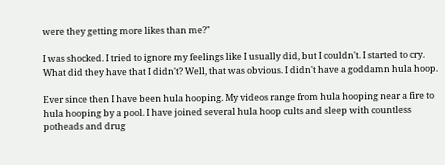were they getting more likes than me?"

I was shocked. I tried to ignore my feelings like I usually did, but I couldn't. I started to cry. What did they have that I didn't? Well, that was obvious. I didn't have a goddamn hula hoop.

Ever since then I have been hula hooping. My videos range from hula hooping near a fire to hula hooping by a pool. I have joined several hula hoop cults and sleep with countless potheads and drug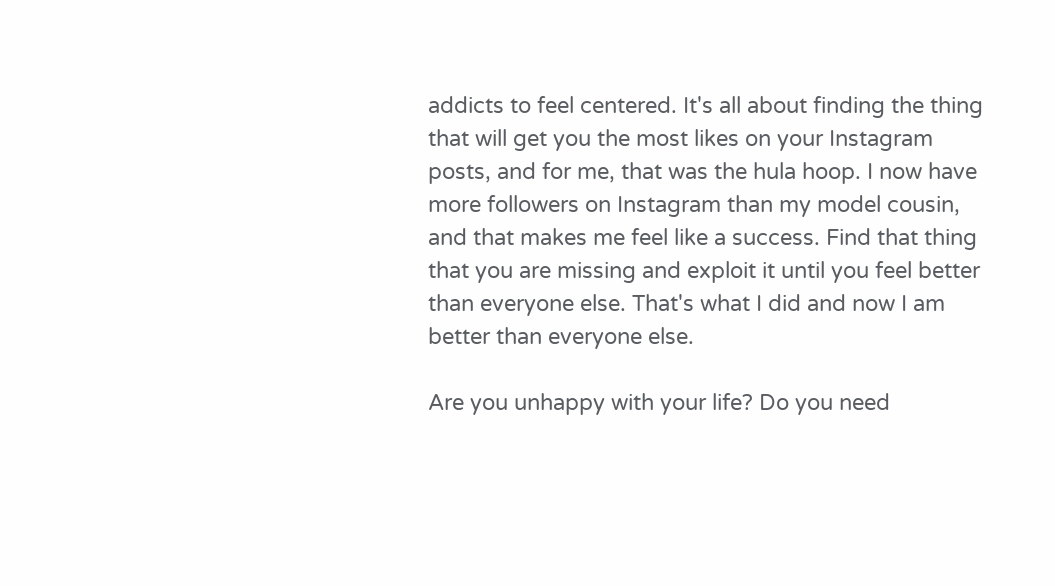addicts to feel centered. It's all about finding the thing that will get you the most likes on your Instagram posts, and for me, that was the hula hoop. I now have more followers on Instagram than my model cousin, and that makes me feel like a success. Find that thing that you are missing and exploit it until you feel better than everyone else. That's what I did and now I am better than everyone else.

Are you unhappy with your life? Do you need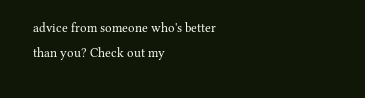advice from someone who's better than you? Check out my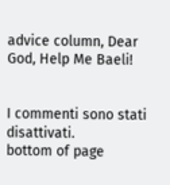advice column, Dear God, Help Me Baeli!


I commenti sono stati disattivati.
bottom of page